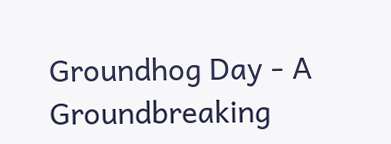Groundhog Day - A Groundbreaking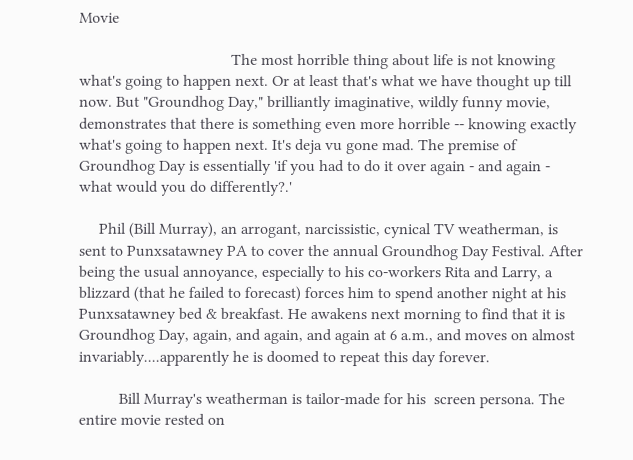Movie

                                      The most horrible thing about life is not knowing what's going to happen next. Or at least that's what we have thought up till now. But "Groundhog Day," brilliantly imaginative, wildly funny movie, demonstrates that there is something even more horrible -- knowing exactly what's going to happen next. It's deja vu gone mad. The premise of  Groundhog Day is essentially 'if you had to do it over again - and again - what would you do differently?.'

     Phil (Bill Murray), an arrogant, narcissistic, cynical TV weatherman, is sent to Punxsatawney PA to cover the annual Groundhog Day Festival. After being the usual annoyance, especially to his co-workers Rita and Larry, a blizzard (that he failed to forecast) forces him to spend another night at his Punxsatawney bed & breakfast. He awakens next morning to find that it is Groundhog Day, again, and again, and again at 6 a.m., and moves on almost invariably....apparently he is doomed to repeat this day forever.

          Bill Murray's weatherman is tailor-made for his  screen persona. The entire movie rested on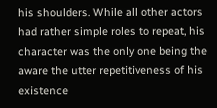his shoulders. While all other actors had rather simple roles to repeat, his character was the only one being the aware the utter repetitiveness of his existence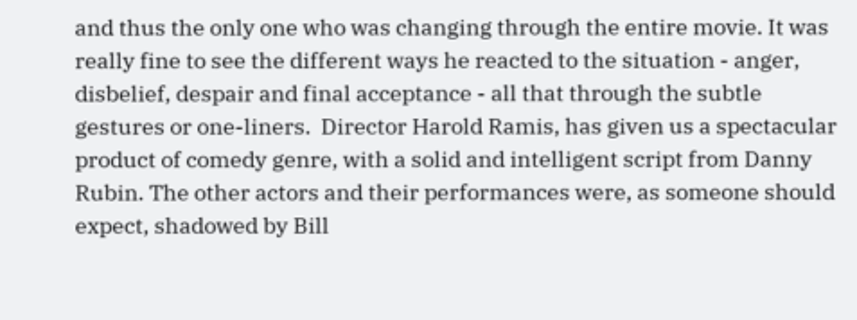and thus the only one who was changing through the entire movie. It was really fine to see the different ways he reacted to the situation - anger, disbelief, despair and final acceptance - all that through the subtle gestures or one-liners.  Director Harold Ramis, has given us a spectacular product of comedy genre, with a solid and intelligent script from Danny Rubin. The other actors and their performances were, as someone should expect, shadowed by Bill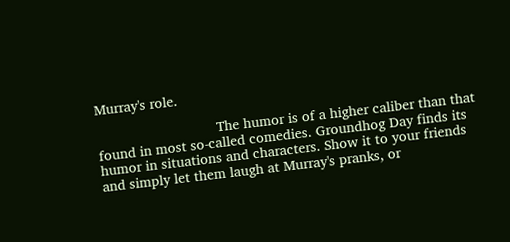Murray's role.

                              The humor is of a higher caliber than that found in most so-called comedies. Groundhog Day finds its humor in situations and characters. Show it to your friends and simply let them laugh at Murray's pranks, or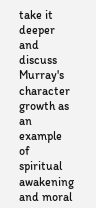take it deeper and discuss Murray's character growth as an example of spiritual awakening and moral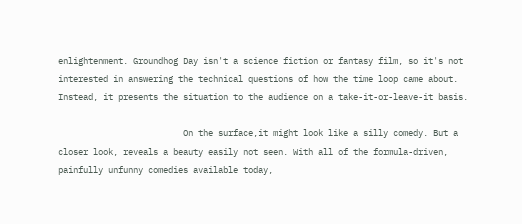enlightenment. Groundhog Day isn't a science fiction or fantasy film, so it's not interested in answering the technical questions of how the time loop came about. Instead, it presents the situation to the audience on a take-it-or-leave-it basis.

                         On the surface,it might look like a silly comedy. But a closer look, reveals a beauty easily not seen. With all of the formula-driven, painfully unfunny comedies available today,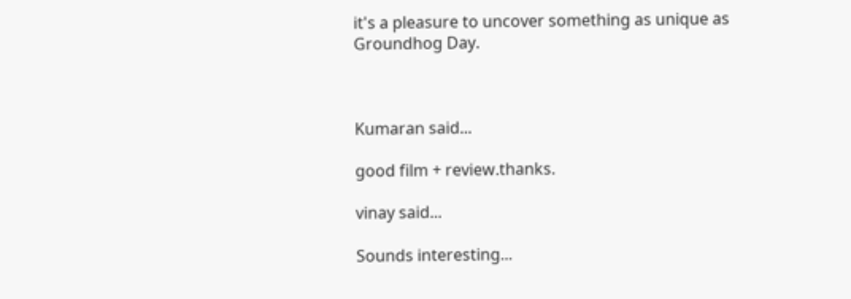it's a pleasure to uncover something as unique as Groundhog Day.



Kumaran said...

good film + review.thanks.

vinay said...

Sounds interesting...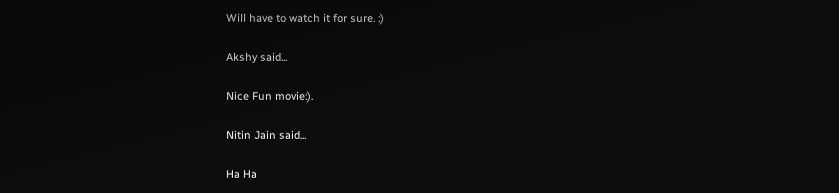Will have to watch it for sure. :)

Akshy said...

Nice Fun movie:).

Nitin Jain said...

Ha Ha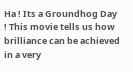Ha ! Its a Groundhog Day ! This movie tells us how brilliance can be achieved in a very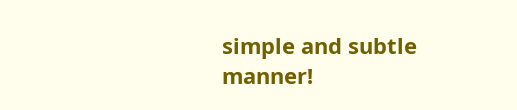simple and subtle manner!